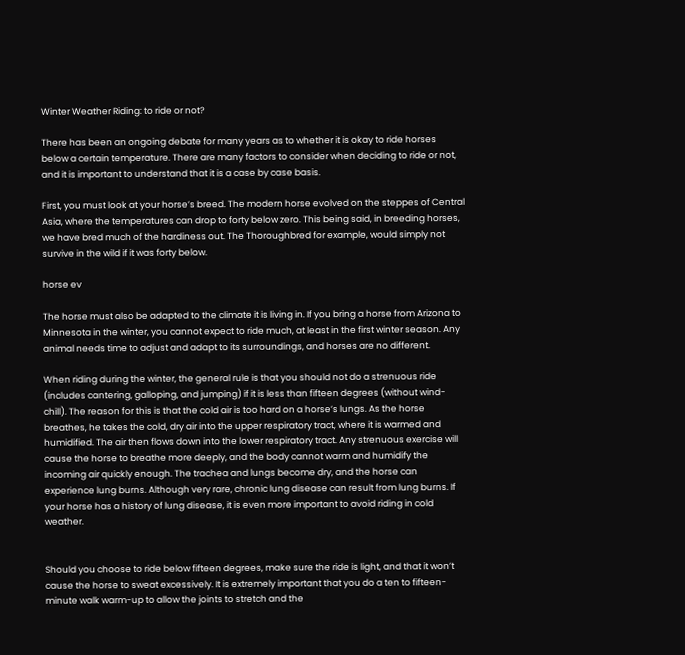Winter Weather Riding: to ride or not?

There has been an ongoing debate for many years as to whether it is okay to ride horses below a certain temperature. There are many factors to consider when deciding to ride or not, and it is important to understand that it is a case by case basis.

First, you must look at your horse’s breed. The modern horse evolved on the steppes of Central Asia, where the temperatures can drop to forty below zero. This being said, in breeding horses, we have bred much of the hardiness out. The Thoroughbred for example, would simply not survive in the wild if it was forty below.

horse ev

The horse must also be adapted to the climate it is living in. If you bring a horse from Arizona to Minnesota in the winter, you cannot expect to ride much, at least in the first winter season. Any animal needs time to adjust and adapt to its surroundings, and horses are no different.

When riding during the winter, the general rule is that you should not do a strenuous ride (includes cantering, galloping, and jumping) if it is less than fifteen degrees (without wind-chill). The reason for this is that the cold air is too hard on a horse’s lungs. As the horse breathes, he takes the cold, dry air into the upper respiratory tract, where it is warmed and humidified. The air then flows down into the lower respiratory tract. Any strenuous exercise will cause the horse to breathe more deeply, and the body cannot warm and humidify the incoming air quickly enough. The trachea and lungs become dry, and the horse can experience lung burns. Although very rare, chronic lung disease can result from lung burns. If your horse has a history of lung disease, it is even more important to avoid riding in cold weather.


Should you choose to ride below fifteen degrees, make sure the ride is light, and that it won’t cause the horse to sweat excessively. It is extremely important that you do a ten to fifteen-minute walk warm-up to allow the joints to stretch and the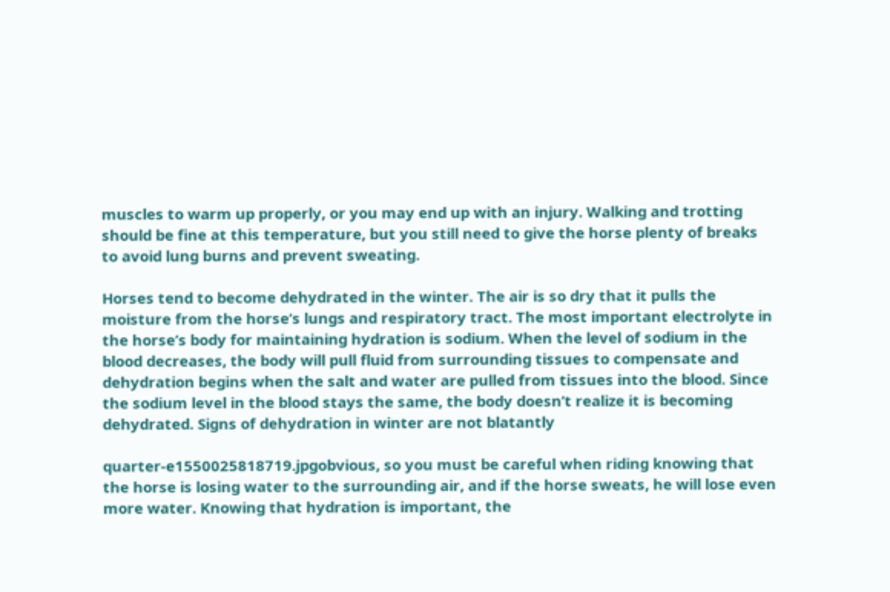muscles to warm up properly, or you may end up with an injury. Walking and trotting should be fine at this temperature, but you still need to give the horse plenty of breaks to avoid lung burns and prevent sweating.

Horses tend to become dehydrated in the winter. The air is so dry that it pulls the moisture from the horse’s lungs and respiratory tract. The most important electrolyte in the horse’s body for maintaining hydration is sodium. When the level of sodium in the blood decreases, the body will pull fluid from surrounding tissues to compensate and dehydration begins when the salt and water are pulled from tissues into the blood. Since the sodium level in the blood stays the same, the body doesn’t realize it is becoming dehydrated. Signs of dehydration in winter are not blatantly

quarter-e1550025818719.jpgobvious, so you must be careful when riding knowing that the horse is losing water to the surrounding air, and if the horse sweats, he will lose even more water. Knowing that hydration is important, the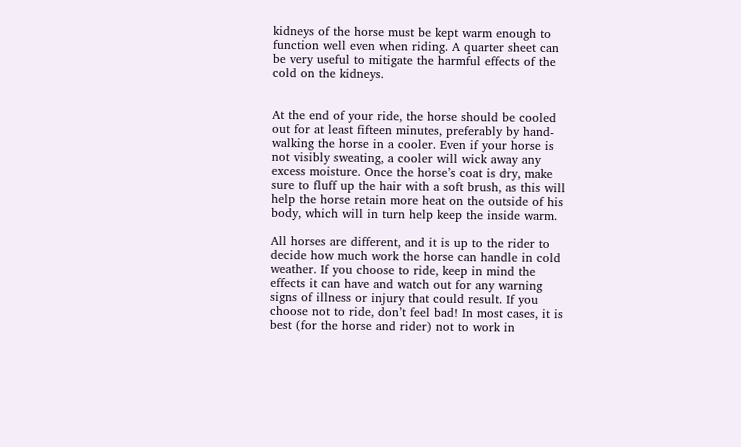kidneys of the horse must be kept warm enough to function well even when riding. A quarter sheet can be very useful to mitigate the harmful effects of the cold on the kidneys.


At the end of your ride, the horse should be cooled out for at least fifteen minutes, preferably by hand-walking the horse in a cooler. Even if your horse is not visibly sweating, a cooler will wick away any excess moisture. Once the horse’s coat is dry, make sure to fluff up the hair with a soft brush, as this will help the horse retain more heat on the outside of his body, which will in turn help keep the inside warm.

All horses are different, and it is up to the rider to decide how much work the horse can handle in cold weather. If you choose to ride, keep in mind the effects it can have and watch out for any warning signs of illness or injury that could result. If you choose not to ride, don’t feel bad! In most cases, it is best (for the horse and rider) not to work in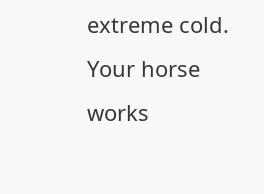extreme cold. Your horse works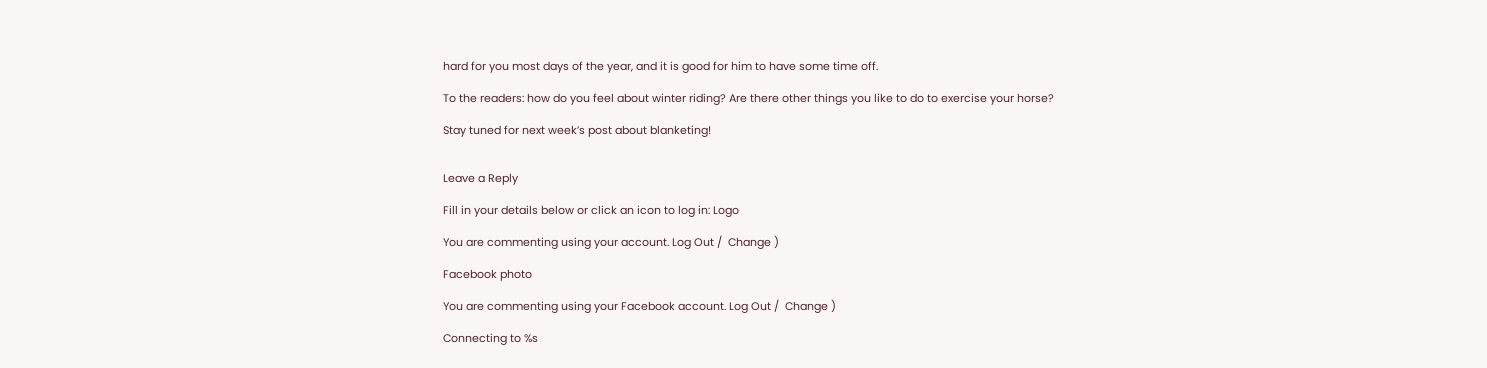hard for you most days of the year, and it is good for him to have some time off.

To the readers: how do you feel about winter riding? Are there other things you like to do to exercise your horse?

Stay tuned for next week’s post about blanketing!


Leave a Reply

Fill in your details below or click an icon to log in: Logo

You are commenting using your account. Log Out /  Change )

Facebook photo

You are commenting using your Facebook account. Log Out /  Change )

Connecting to %s